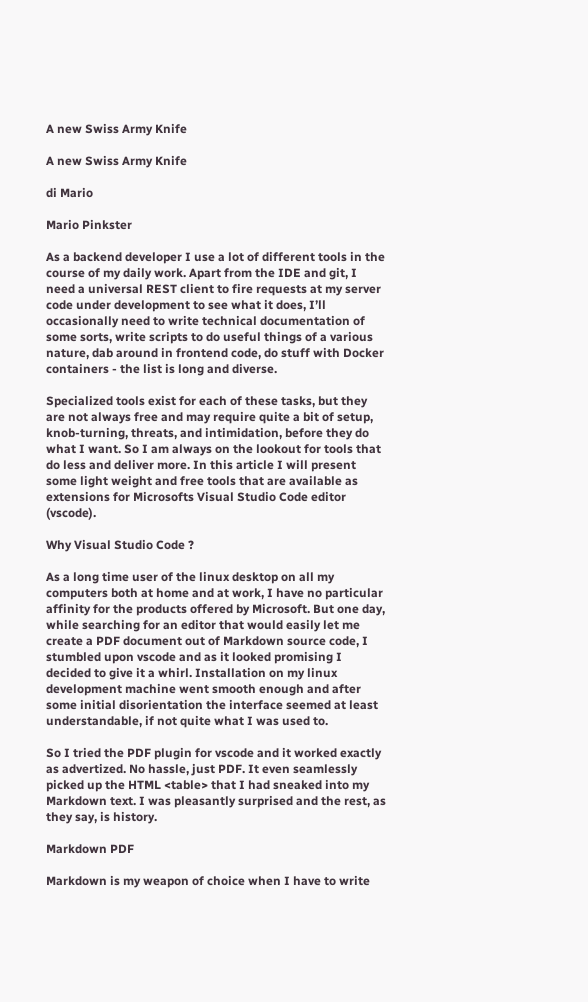A new Swiss Army Knife

A new Swiss Army Knife

di Mario

Mario Pinkster

As a backend developer I use a lot of different tools in the course of my daily work. Apart from the IDE and git, I need a universal REST client to fire requests at my server code under development to see what it does, I’ll occasionally need to write technical documentation of some sorts, write scripts to do useful things of a various nature, dab around in frontend code, do stuff with Docker containers - the list is long and diverse.

Specialized tools exist for each of these tasks, but they are not always free and may require quite a bit of setup, knob-turning, threats, and intimidation, before they do what I want. So I am always on the lookout for tools that do less and deliver more. In this article I will present some light weight and free tools that are available as extensions for Microsofts Visual Studio Code editor (vscode).

Why Visual Studio Code ?

As a long time user of the linux desktop on all my computers both at home and at work, I have no particular affinity for the products offered by Microsoft. But one day, while searching for an editor that would easily let me create a PDF document out of Markdown source code, I stumbled upon vscode and as it looked promising I decided to give it a whirl. Installation on my linux development machine went smooth enough and after some initial disorientation the interface seemed at least understandable, if not quite what I was used to.

So I tried the PDF plugin for vscode and it worked exactly as advertized. No hassle, just PDF. It even seamlessly picked up the HTML <table> that I had sneaked into my Markdown text. I was pleasantly surprised and the rest, as they say, is history.

Markdown PDF

Markdown is my weapon of choice when I have to write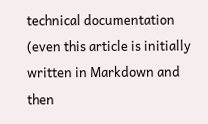technical documentation (even this article is initially written in Markdown and then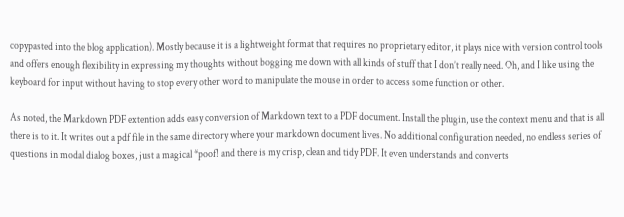copypasted into the blog application). Mostly because it is a lightweight format that requires no proprietary editor, it plays nice with version control tools and offers enough flexibility in expressing my thoughts without bogging me down with all kinds of stuff that I don’t really need. Oh, and I like using the keyboard for input without having to stop every other word to manipulate the mouse in order to access some function or other.

As noted, the Markdown PDF extention adds easy conversion of Markdown text to a PDF document. Install the plugin, use the context menu and that is all there is to it. It writes out a pdf file in the same directory where your markdown document lives. No additional configuration needed, no endless series of questions in modal dialog boxes, just a magical *poof! and there is my crisp, clean and tidy PDF. It even understands and converts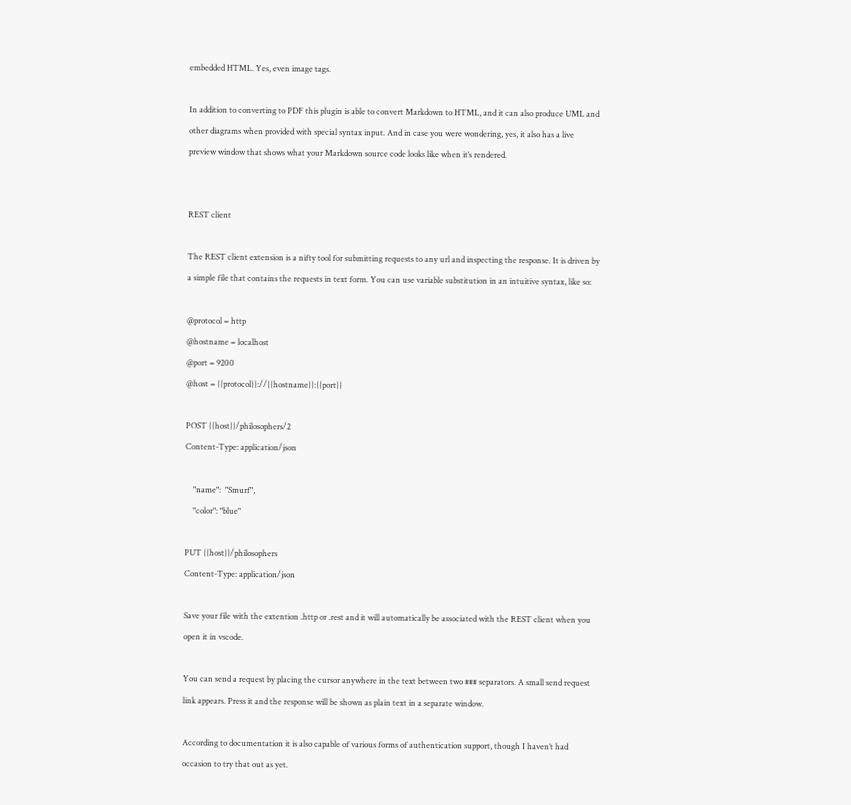embedded HTML. Yes, even image tags.

In addition to converting to PDF this plugin is able to convert Markdown to HTML, and it can also produce UML and other diagrams when provided with special syntax input. And in case you were wondering, yes, it also has a live preview window that shows what your Markdown source code looks like when it’s rendered.


REST client

The REST client extension is a nifty tool for submitting requests to any url and inspecting the response. It is driven by a simple file that contains the requests in text form. You can use variable substitution in an intuitive syntax, like so:

@protocol = http
@hostname = localhost
@port = 9200
@host = {{protocol}}://{{hostname}}:{{port}}

POST {{host}}/philosophers/2
Content-Type: application/json

    "name":  "Smurf",
    "color": "blue"

PUT {{host}}/philosophers
Content-Type: application/json

Save your file with the extention .http or .rest and it will automatically be associated with the REST client when you open it in vscode.

You can send a request by placing the cursor anywhere in the text between two ### separators. A small send request link appears. Press it and the response will be shown as plain text in a separate window.

According to documentation it is also capable of various forms of authentication support, though I haven’t had occasion to try that out as yet.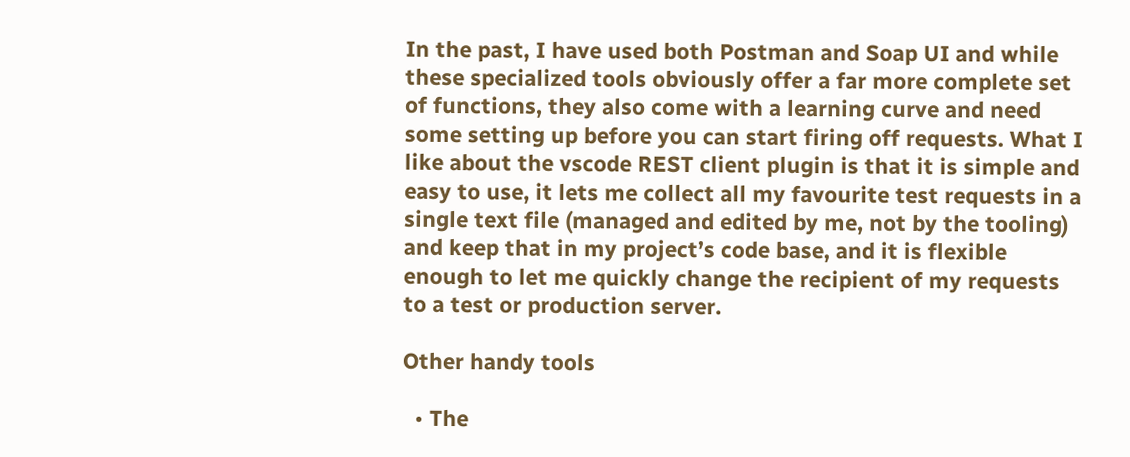In the past, I have used both Postman and Soap UI and while these specialized tools obviously offer a far more complete set of functions, they also come with a learning curve and need some setting up before you can start firing off requests. What I like about the vscode REST client plugin is that it is simple and easy to use, it lets me collect all my favourite test requests in a single text file (managed and edited by me, not by the tooling) and keep that in my project’s code base, and it is flexible enough to let me quickly change the recipient of my requests to a test or production server.

Other handy tools

  • The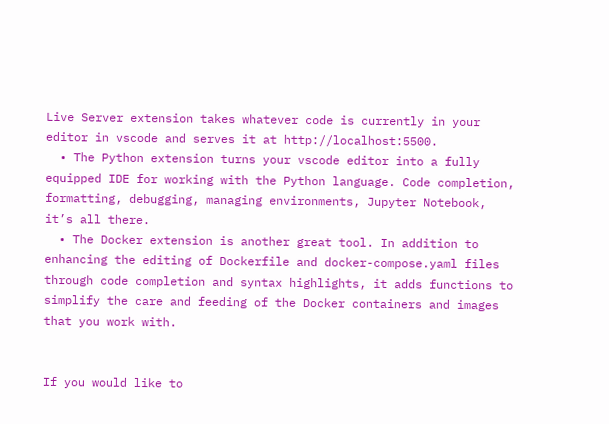Live Server extension takes whatever code is currently in your editor in vscode and serves it at http://localhost:5500.
  • The Python extension turns your vscode editor into a fully equipped IDE for working with the Python language. Code completion, formatting, debugging, managing environments, Jupyter Notebook, it’s all there.
  • The Docker extension is another great tool. In addition to enhancing the editing of Dockerfile and docker-compose.yaml files through code completion and syntax highlights, it adds functions to simplify the care and feeding of the Docker containers and images that you work with.


If you would like to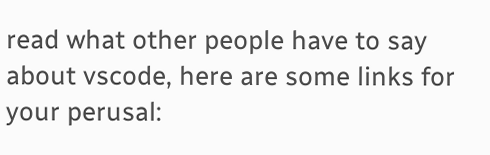read what other people have to say about vscode, here are some links for your perusal: